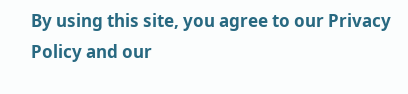By using this site, you agree to our Privacy Policy and our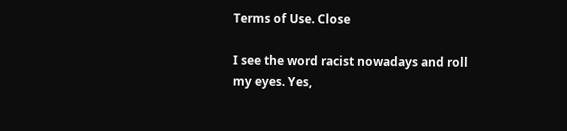Terms of Use. Close

I see the word racist nowadays and roll my eyes. Yes,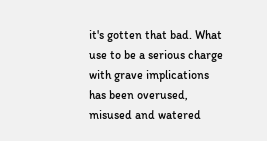it's gotten that bad. What use to be a serious charge with grave implications has been overused, misused and watered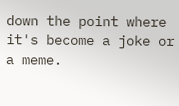down the point where it's become a joke or a meme.